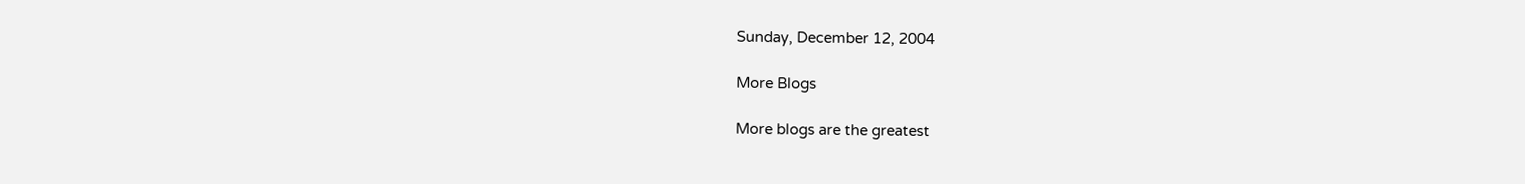Sunday, December 12, 2004

More Blogs

More blogs are the greatest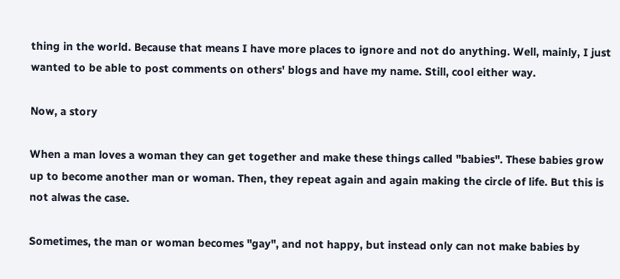thing in the world. Because that means I have more places to ignore and not do anything. Well, mainly, I just wanted to be able to post comments on others' blogs and have my name. Still, cool either way.

Now, a story

When a man loves a woman they can get together and make these things called "babies". These babies grow up to become another man or woman. Then, they repeat again and again making the circle of life. But this is not alwas the case.

Sometimes, the man or woman becomes "gay", and not happy, but instead only can not make babies by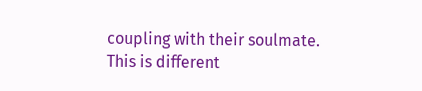coupling with their soulmate. This is different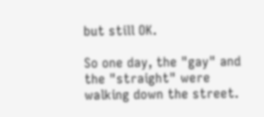but still OK.

So one day, the "gay" and the "straight" were walking down the street.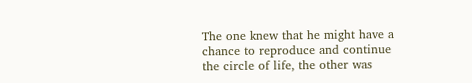The one knew that he might have a chance to reproduce and continue the circle of life, the other was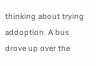thinking about trying addoption. A bus drove up over the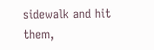sidewalk and hit them,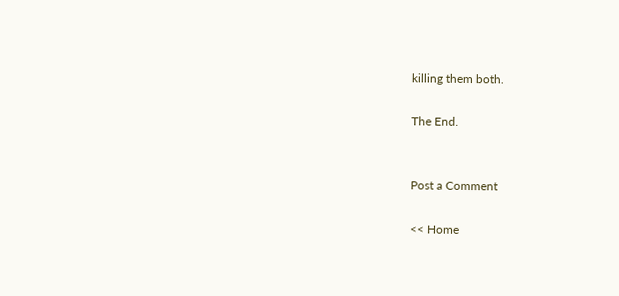killing them both.

The End.


Post a Comment

<< Home